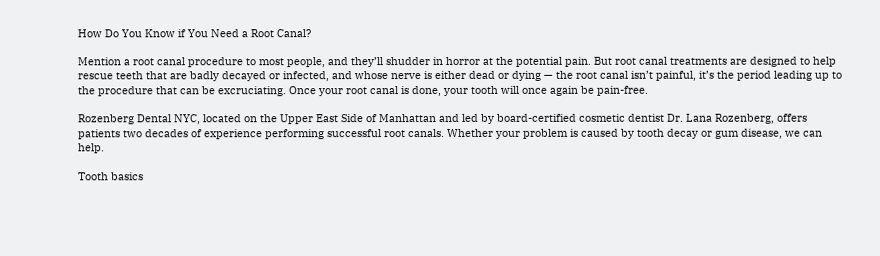How Do You Know if You Need a Root Canal?

Mention a root canal procedure to most people, and they’ll shudder in horror at the potential pain. But root canal treatments are designed to help rescue teeth that are badly decayed or infected, and whose nerve is either dead or dying — the root canal isn’t painful, it’s the period leading up to the procedure that can be excruciating. Once your root canal is done, your tooth will once again be pain-free.

Rozenberg Dental NYC, located on the Upper East Side of Manhattan and led by board-certified cosmetic dentist Dr. Lana Rozenberg, offers patients two decades of experience performing successful root canals. Whether your problem is caused by tooth decay or gum disease, we can help.

Tooth basics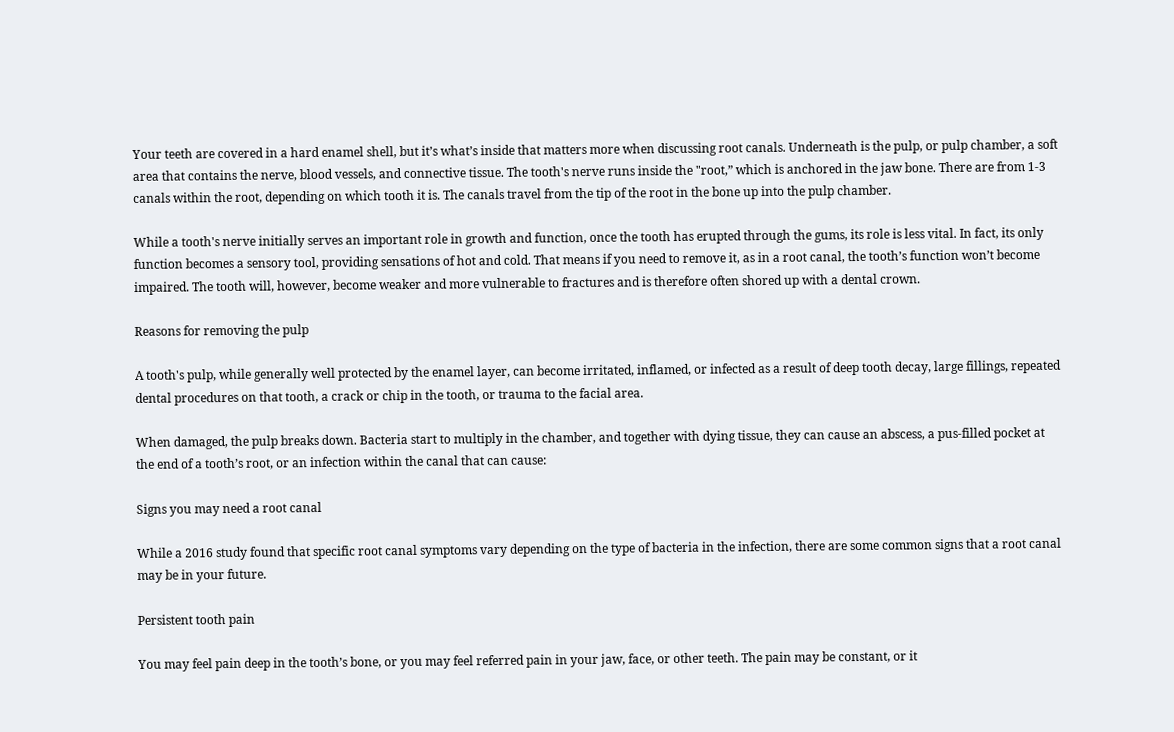Your teeth are covered in a hard enamel shell, but it’s what’s inside that matters more when discussing root canals. Underneath is the pulp, or pulp chamber, a soft area that contains the nerve, blood vessels, and connective tissue. The tooth's nerve runs inside the "root,” which is anchored in the jaw bone. There are from 1-3 canals within the root, depending on which tooth it is. The canals travel from the tip of the root in the bone up into the pulp chamber.

While a tooth's nerve initially serves an important role in growth and function, once the tooth has erupted through the gums, its role is less vital. In fact, its only function becomes a sensory tool, providing sensations of hot and cold. That means if you need to remove it, as in a root canal, the tooth’s function won’t become impaired. The tooth will, however, become weaker and more vulnerable to fractures and is therefore often shored up with a dental crown.

Reasons for removing the pulp

A tooth's pulp, while generally well protected by the enamel layer, can become irritated, inflamed, or infected as a result of deep tooth decay, large fillings, repeated dental procedures on that tooth, a crack or chip in the tooth, or trauma to the facial area.

When damaged, the pulp breaks down. Bacteria start to multiply in the chamber, and together with dying tissue, they can cause an abscess, a pus-filled pocket at the end of a tooth’s root, or an infection within the canal that can cause:

Signs you may need a root canal

While a 2016 study found that specific root canal symptoms vary depending on the type of bacteria in the infection, there are some common signs that a root canal may be in your future.

Persistent tooth pain

You may feel pain deep in the tooth’s bone, or you may feel referred pain in your jaw, face, or other teeth. The pain may be constant, or it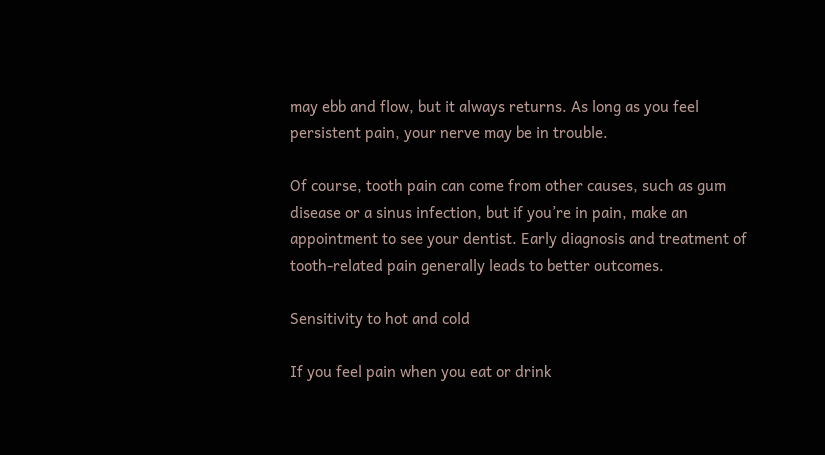may ebb and flow, but it always returns. As long as you feel persistent pain, your nerve may be in trouble.

Of course, tooth pain can come from other causes, such as gum disease or a sinus infection, but if you’re in pain, make an appointment to see your dentist. Early diagnosis and treatment of tooth-related pain generally leads to better outcomes.

Sensitivity to hot and cold

If you feel pain when you eat or drink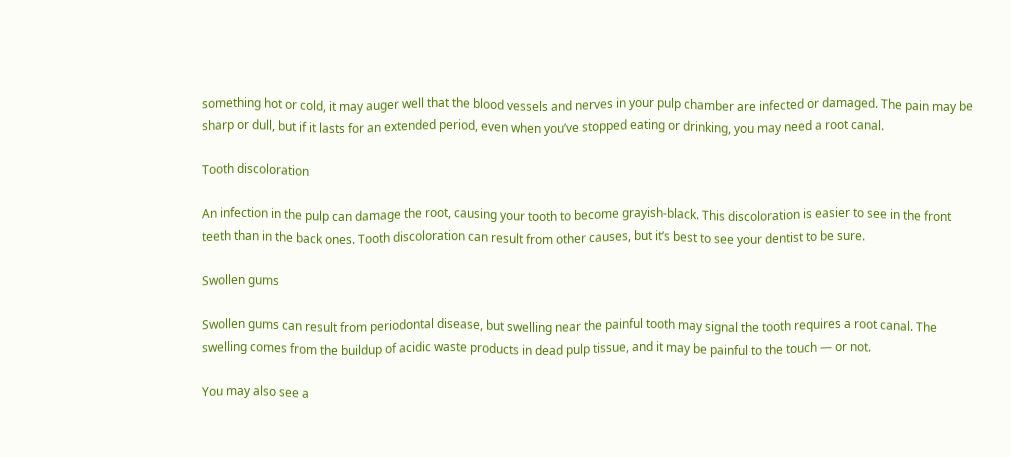something hot or cold, it may auger well that the blood vessels and nerves in your pulp chamber are infected or damaged. The pain may be sharp or dull, but if it lasts for an extended period, even when you’ve stopped eating or drinking, you may need a root canal.

Tooth discoloration

An infection in the pulp can damage the root, causing your tooth to become grayish-black. This discoloration is easier to see in the front teeth than in the back ones. Tooth discoloration can result from other causes, but it’s best to see your dentist to be sure.

Swollen gums

Swollen gums can result from periodontal disease, but swelling near the painful tooth may signal the tooth requires a root canal. The swelling comes from the buildup of acidic waste products in dead pulp tissue, and it may be painful to the touch — or not.

You may also see a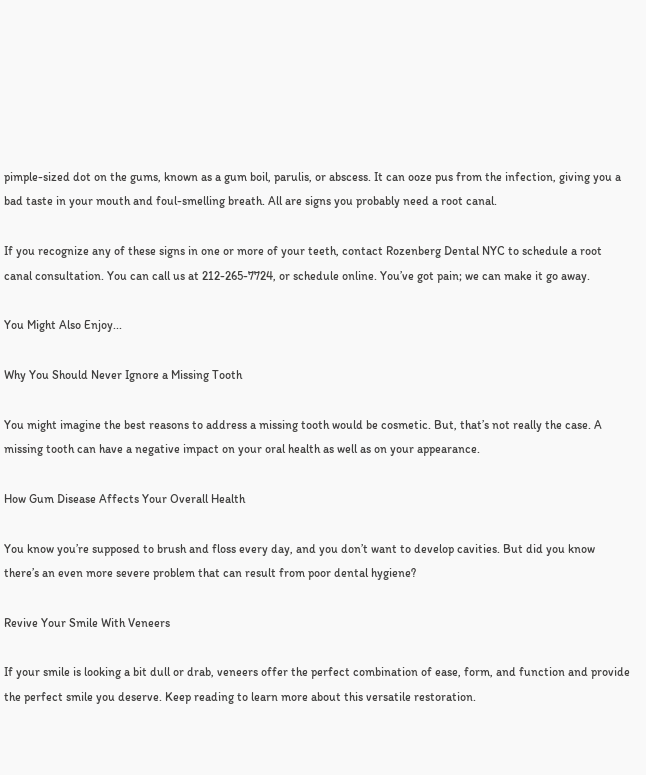pimple-sized dot on the gums, known as a gum boil, parulis, or abscess. It can ooze pus from the infection, giving you a bad taste in your mouth and foul-smelling breath. All are signs you probably need a root canal.

If you recognize any of these signs in one or more of your teeth, contact Rozenberg Dental NYC to schedule a root canal consultation. You can call us at 212-265-7724, or schedule online. You’ve got pain; we can make it go away.

You Might Also Enjoy...

Why You Should Never Ignore a Missing Tooth

You might imagine the best reasons to address a missing tooth would be cosmetic. But, that’s not really the case. A missing tooth can have a negative impact on your oral health as well as on your appearance.

How Gum Disease Affects Your Overall Health

You know you’re supposed to brush and floss every day, and you don’t want to develop cavities. But did you know there’s an even more severe problem that can result from poor dental hygiene?

Revive Your Smile With Veneers

If your smile is looking a bit dull or drab, veneers offer the perfect combination of ease, form, and function and provide the perfect smile you deserve. Keep reading to learn more about this versatile restoration.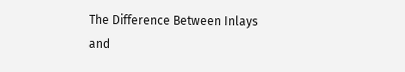The Difference Between Inlays and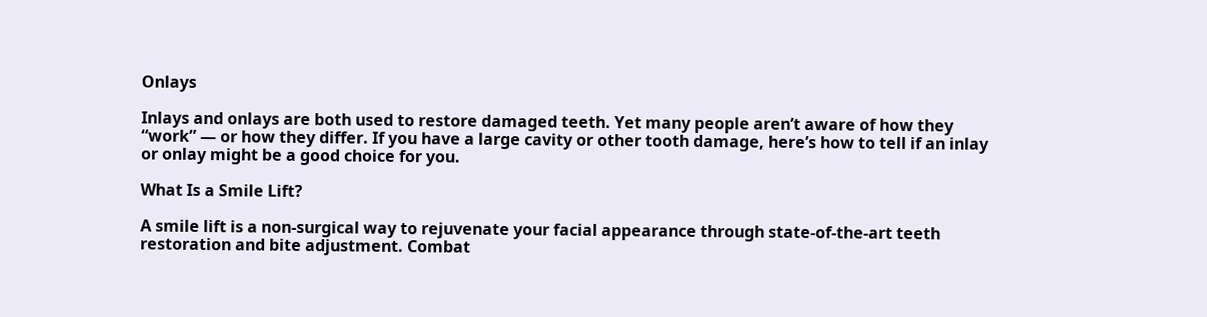Onlays

Inlays and onlays are both used to restore damaged teeth. Yet many people aren’t aware of how they “work” — or how they differ. If you have a large cavity or other tooth damage, here’s how to tell if an inlay or onlay might be a good choice for you.

What Is a Smile Lift?

A smile lift is a non-surgical way to rejuvenate your facial appearance through state-of-the-art teeth restoration and bite adjustment. Combat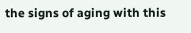the signs of aging with this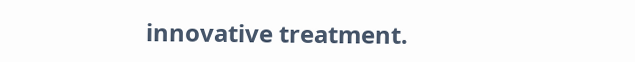innovative treatment.